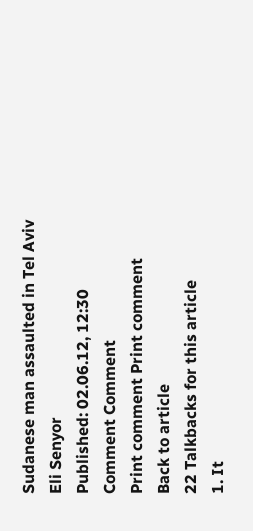Sudanese man assaulted in Tel Aviv
Eli Senyor
Published: 02.06.12, 12:30
Comment Comment
Print comment Print comment
Back to article
22 Talkbacks for this article
1. It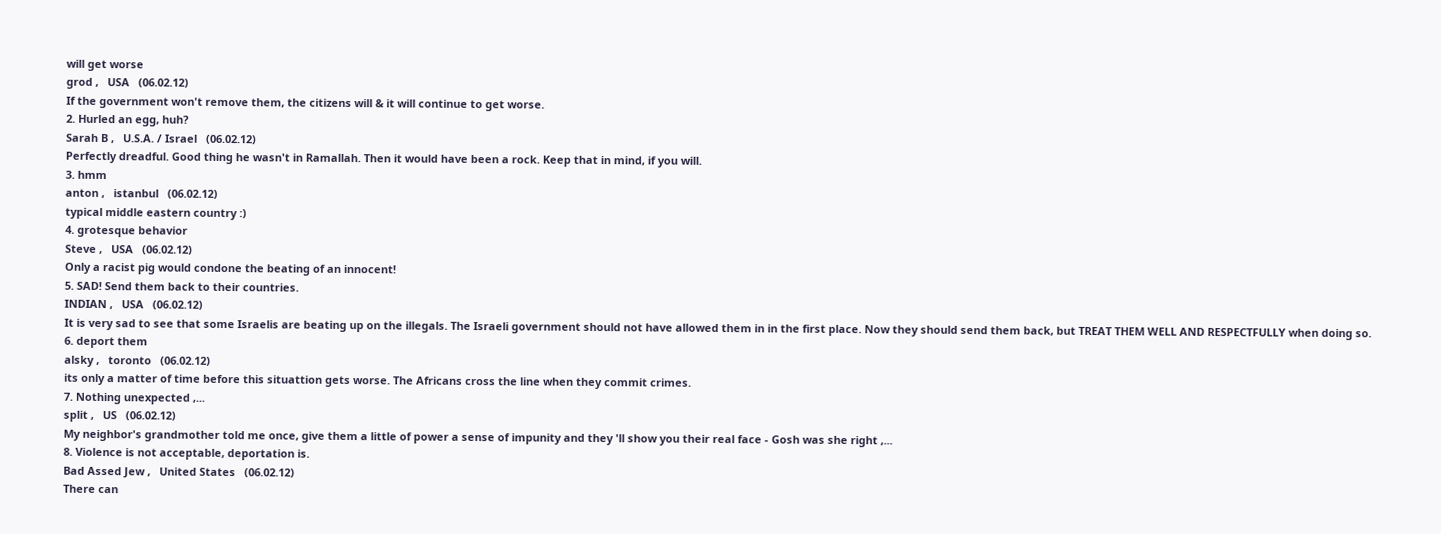will get worse
grod ,   USA   (06.02.12)
If the government won't remove them, the citizens will & it will continue to get worse.
2. Hurled an egg, huh?
Sarah B ,   U.S.A. / Israel   (06.02.12)
Perfectly dreadful. Good thing he wasn't in Ramallah. Then it would have been a rock. Keep that in mind, if you will.
3. hmm
anton ,   istanbul   (06.02.12)
typical middle eastern country :)
4. grotesque behavior
Steve ,   USA   (06.02.12)
Only a racist pig would condone the beating of an innocent!
5. SAD! Send them back to their countries.
INDIAN ,   USA   (06.02.12)
It is very sad to see that some Israelis are beating up on the illegals. The Israeli government should not have allowed them in in the first place. Now they should send them back, but TREAT THEM WELL AND RESPECTFULLY when doing so.
6. deport them
alsky ,   toronto   (06.02.12)
its only a matter of time before this situattion gets worse. The Africans cross the line when they commit crimes.
7. Nothing unexpected ,...
split ,   US   (06.02.12)
My neighbor's grandmother told me once, give them a little of power a sense of impunity and they 'll show you their real face - Gosh was she right ,...
8. Violence is not acceptable, deportation is.
Bad Assed Jew ,   United States   (06.02.12)
There can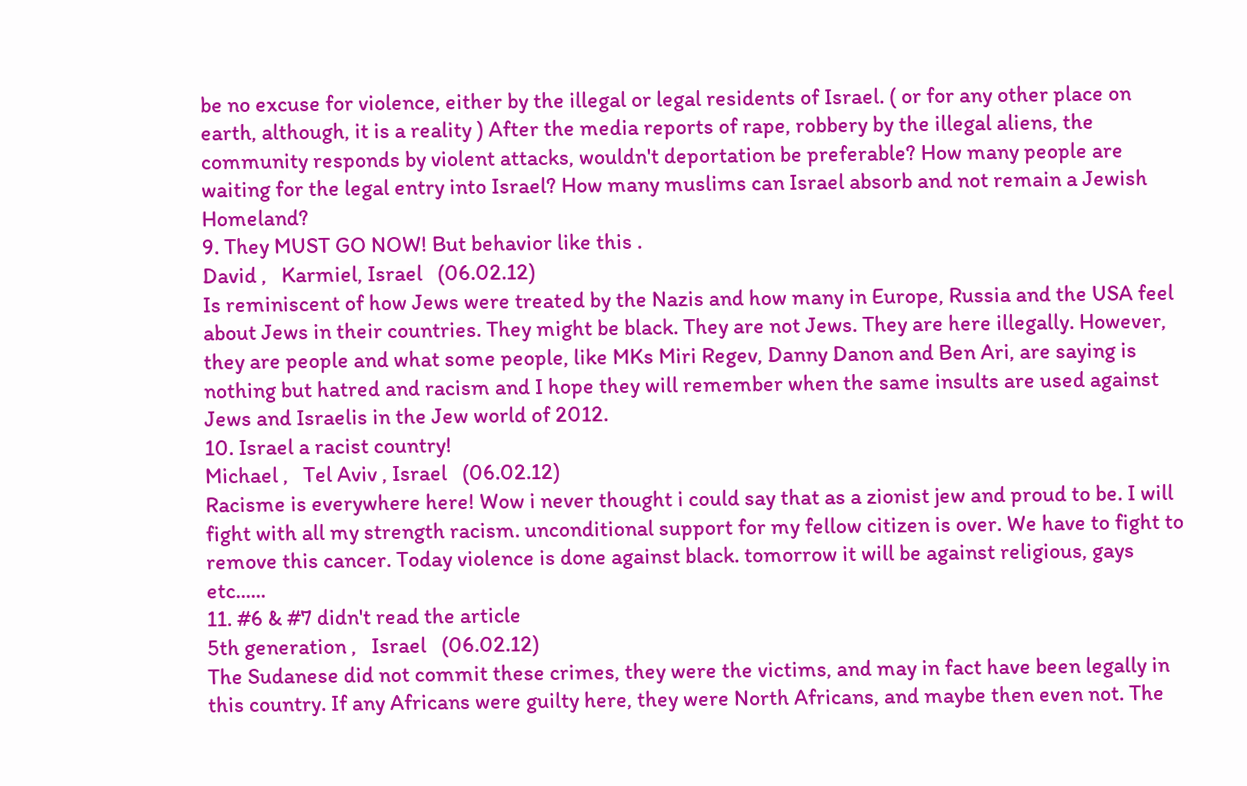be no excuse for violence, either by the illegal or legal residents of Israel. ( or for any other place on earth, although, it is a reality ) After the media reports of rape, robbery by the illegal aliens, the community responds by violent attacks, wouldn't deportation be preferable? How many people are waiting for the legal entry into Israel? How many muslims can Israel absorb and not remain a Jewish Homeland?
9. They MUST GO NOW! But behavior like this .
David ,   Karmiel, Israel   (06.02.12)
Is reminiscent of how Jews were treated by the Nazis and how many in Europe, Russia and the USA feel about Jews in their countries. They might be black. They are not Jews. They are here illegally. However, they are people and what some people, like MKs Miri Regev, Danny Danon and Ben Ari, are saying is nothing but hatred and racism and I hope they will remember when the same insults are used against Jews and Israelis in the Jew world of 2012.
10. Israel a racist country!
Michael ,   Tel Aviv , Israel   (06.02.12)
Racisme is everywhere here! Wow i never thought i could say that as a zionist jew and proud to be. I will fight with all my strength racism. unconditional support for my fellow citizen is over. We have to fight to remove this cancer. Today violence is done against black. tomorrow it will be against religious, gays etc......
11. #6 & #7 didn't read the article
5th generation ,   Israel   (06.02.12)
The Sudanese did not commit these crimes, they were the victims, and may in fact have been legally in this country. If any Africans were guilty here, they were North Africans, and maybe then even not. The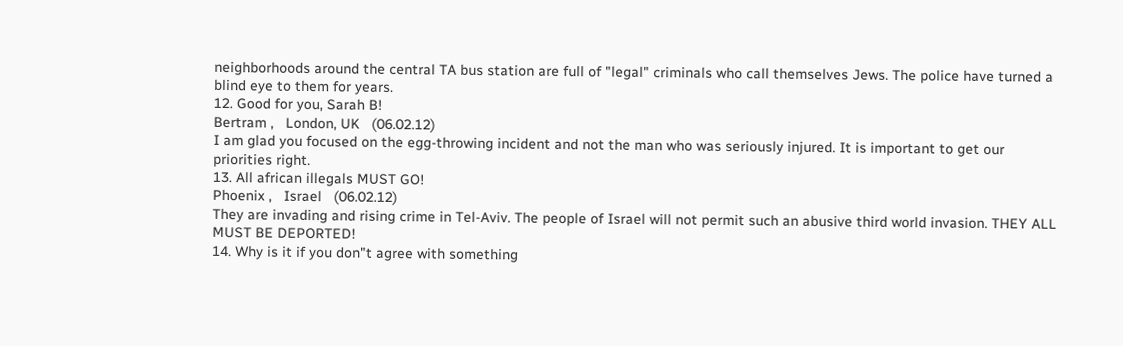neighborhoods around the central TA bus station are full of "legal" criminals who call themselves Jews. The police have turned a blind eye to them for years.
12. Good for you, Sarah B!
Bertram ,   London, UK   (06.02.12)
I am glad you focused on the egg-throwing incident and not the man who was seriously injured. It is important to get our priorities right.
13. All african illegals MUST GO!
Phoenix ,   Israel   (06.02.12)
They are invading and rising crime in Tel-Aviv. The people of Israel will not permit such an abusive third world invasion. THEY ALL MUST BE DEPORTED!
14. Why is it if you don"t agree with something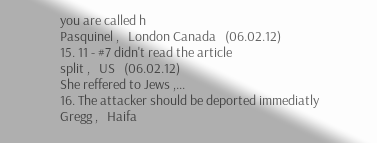you are called h
Pasquinel ,   London Canada   (06.02.12)
15. 11 - #7 didn't read the article
split ,   US   (06.02.12)
She reffered to Jews ,...
16. The attacker should be deported immediatly
Gregg ,   Haifa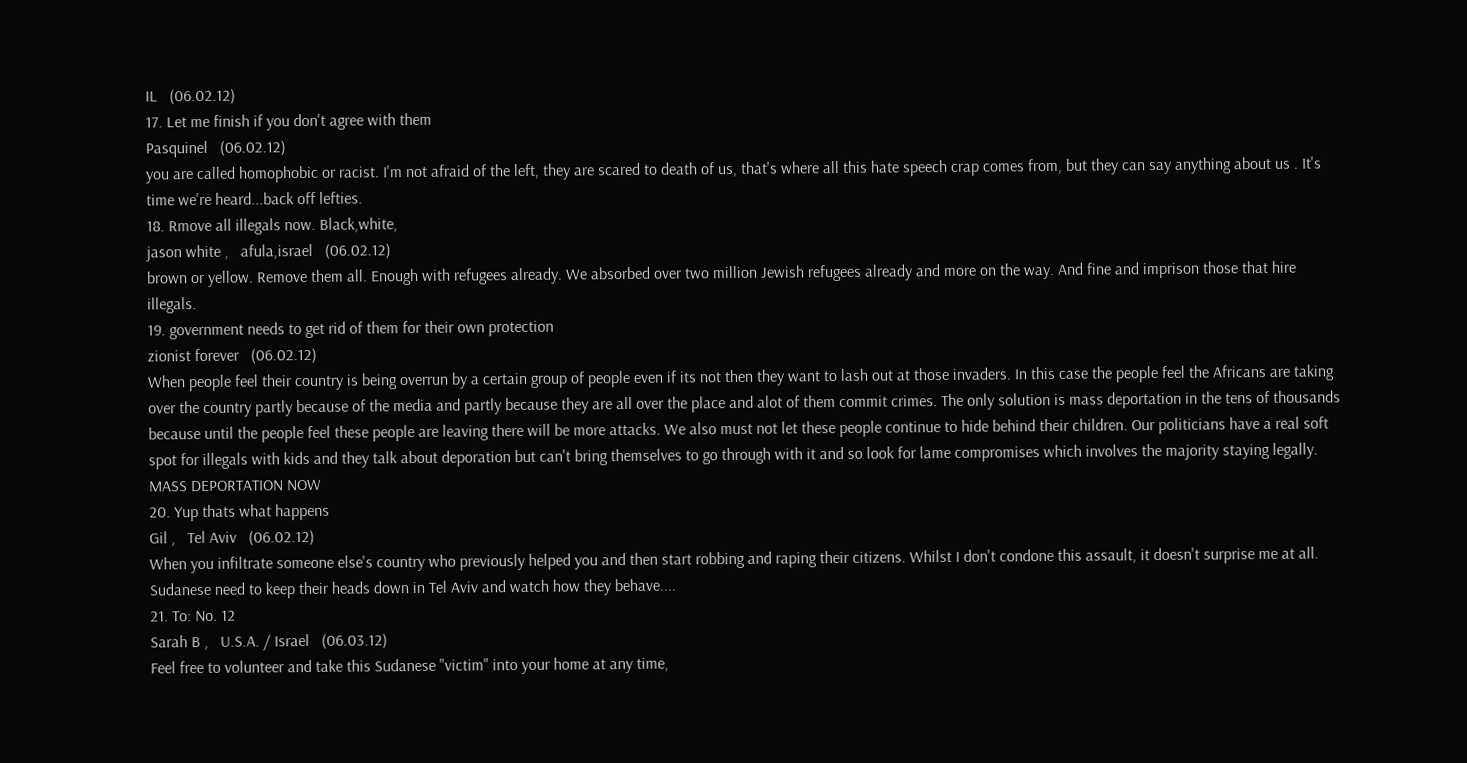IL   (06.02.12)
17. Let me finish if you don't agree with them
Pasquinel   (06.02.12)
you are called homophobic or racist. I'm not afraid of the left, they are scared to death of us, that's where all this hate speech crap comes from, but they can say anything about us . It's time we're heard...back off lefties.
18. Rmove all illegals now. Black,white,
jason white ,   afula,israel   (06.02.12)
brown or yellow. Remove them all. Enough with refugees already. We absorbed over two million Jewish refugees already and more on the way. And fine and imprison those that hire illegals.
19. government needs to get rid of them for their own protection
zionist forever   (06.02.12)
When people feel their country is being overrun by a certain group of people even if its not then they want to lash out at those invaders. In this case the people feel the Africans are taking over the country partly because of the media and partly because they are all over the place and alot of them commit crimes. The only solution is mass deportation in the tens of thousands because until the people feel these people are leaving there will be more attacks. We also must not let these people continue to hide behind their children. Our politicians have a real soft spot for illegals with kids and they talk about deporation but can't bring themselves to go through with it and so look for lame compromises which involves the majority staying legally. MASS DEPORTATION NOW
20. Yup thats what happens
Gil ,   Tel Aviv   (06.02.12)
When you infiltrate someone else's country who previously helped you and then start robbing and raping their citizens. Whilst I don't condone this assault, it doesn't surprise me at all. Sudanese need to keep their heads down in Tel Aviv and watch how they behave....
21. To: No. 12
Sarah B ,   U.S.A. / Israel   (06.03.12)
Feel free to volunteer and take this Sudanese "victim" into your home at any time,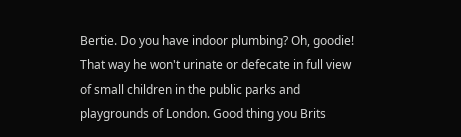Bertie. Do you have indoor plumbing? Oh, goodie! That way he won't urinate or defecate in full view of small children in the public parks and playgrounds of London. Good thing you Brits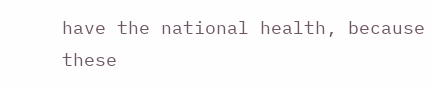have the national health, because these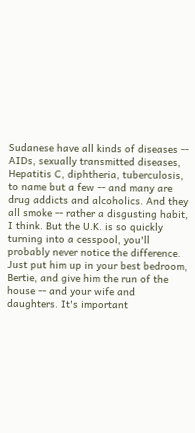Sudanese have all kinds of diseases -- AIDs, sexually transmitted diseases, Hepatitis C, diphtheria, tuberculosis, to name but a few -- and many are drug addicts and alcoholics. And they all smoke -- rather a disgusting habit, I think. But the U.K. is so quickly turning into a cesspool, you'll probably never notice the difference. Just put him up in your best bedroom, Bertie, and give him the run of the house -- and your wife and daughters. It's important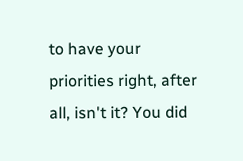to have your priorities right, after all, isn't it? You did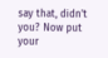say that, didn't you? Now put your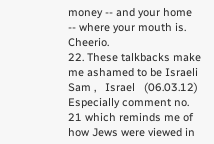money -- and your home -- where your mouth is. Cheerio.
22. These talkbacks make me ashamed to be Israeli
Sam ,   Israel   (06.03.12)
Especially comment no. 21 which reminds me of how Jews were viewed in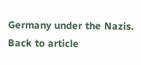Germany under the Nazis.
Back to article